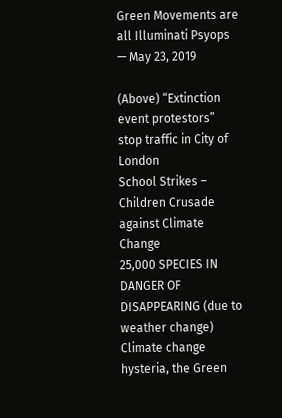Green Movements are all Illuminati Psyops — May 23, 2019

(Above) “Extinction event protestors” stop traffic in City of London
School Strikes – Children Crusade against Climate Change
25,000 SPECIES IN DANGER OF DISAPPEARING (due to weather change)
Climate change hysteria, the Green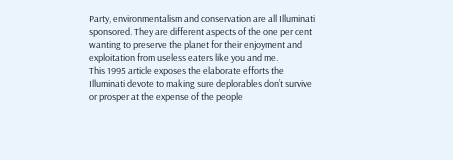Party, environmentalism and conservation are all Illuminati sponsored. They are different aspects of the one per cent wanting to preserve the planet for their enjoyment and exploitation from useless eaters like you and me.
This 1995 article exposes the elaborate efforts the Illuminati devote to making sure deplorables don’t survive or prosper at the expense of the people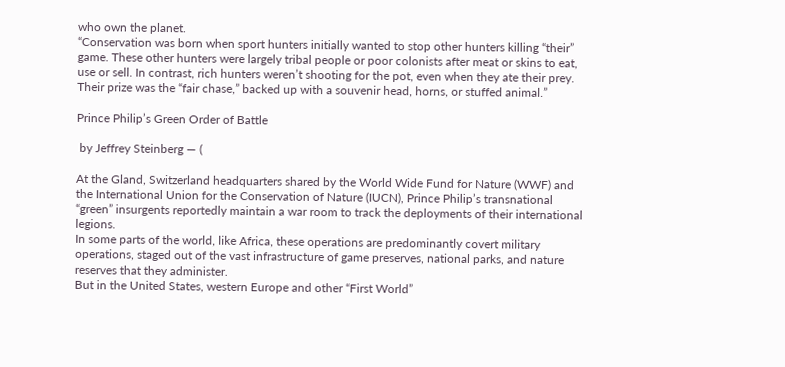who own the planet.
“Conservation was born when sport hunters initially wanted to stop other hunters killing “their” game. These other hunters were largely tribal people or poor colonists after meat or skins to eat, use or sell. In contrast, rich hunters weren’t shooting for the pot, even when they ate their prey. Their prize was the “fair chase,” backed up with a souvenir head, horns, or stuffed animal.”

Prince Philip’s Green Order of Battle

 by Jeffrey Steinberg — (

At the Gland, Switzerland headquarters shared by the World Wide Fund for Nature (WWF) and the International Union for the Conservation of Nature (IUCN), Prince Philip’s transnational “green” insurgents reportedly maintain a war room to track the deployments of their international legions.
In some parts of the world, like Africa, these operations are predominantly covert military operations, staged out of the vast infrastructure of game preserves, national parks, and nature reserves that they administer.
But in the United States, western Europe and other “First World”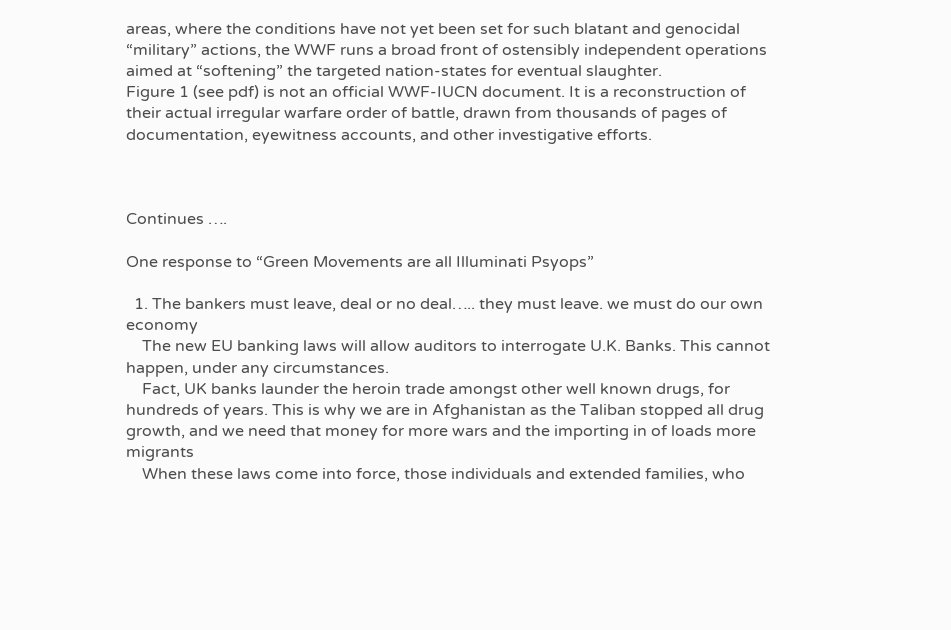areas, where the conditions have not yet been set for such blatant and genocidal “military” actions, the WWF runs a broad front of ostensibly independent operations aimed at “softening” the targeted nation-states for eventual slaughter.
Figure 1 (see pdf) is not an official WWF-IUCN document. It is a reconstruction of their actual irregular warfare order of battle, drawn from thousands of pages of documentation, eyewitness accounts, and other investigative efforts.



Continues ….

One response to “Green Movements are all Illuminati Psyops”

  1. The bankers must leave, deal or no deal….. they must leave. we must do our own economy
    The new EU banking laws will allow auditors to interrogate U.K. Banks. This cannot happen, under any circumstances.
    Fact, UK banks launder the heroin trade amongst other well known drugs, for hundreds of years. This is why we are in Afghanistan as the Taliban stopped all drug growth, and we need that money for more wars and the importing in of loads more migrants
    When these laws come into force, those individuals and extended families, who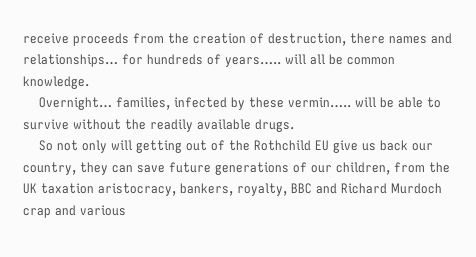receive proceeds from the creation of destruction, there names and relationships… for hundreds of years….. will all be common knowledge.
    Overnight… families, infected by these vermin….. will be able to survive without the readily available drugs.
    So not only will getting out of the Rothchild EU give us back our country, they can save future generations of our children, from the UK taxation aristocracy, bankers, royalty, BBC and Richard Murdoch crap and various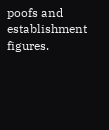poofs and establishment figures.